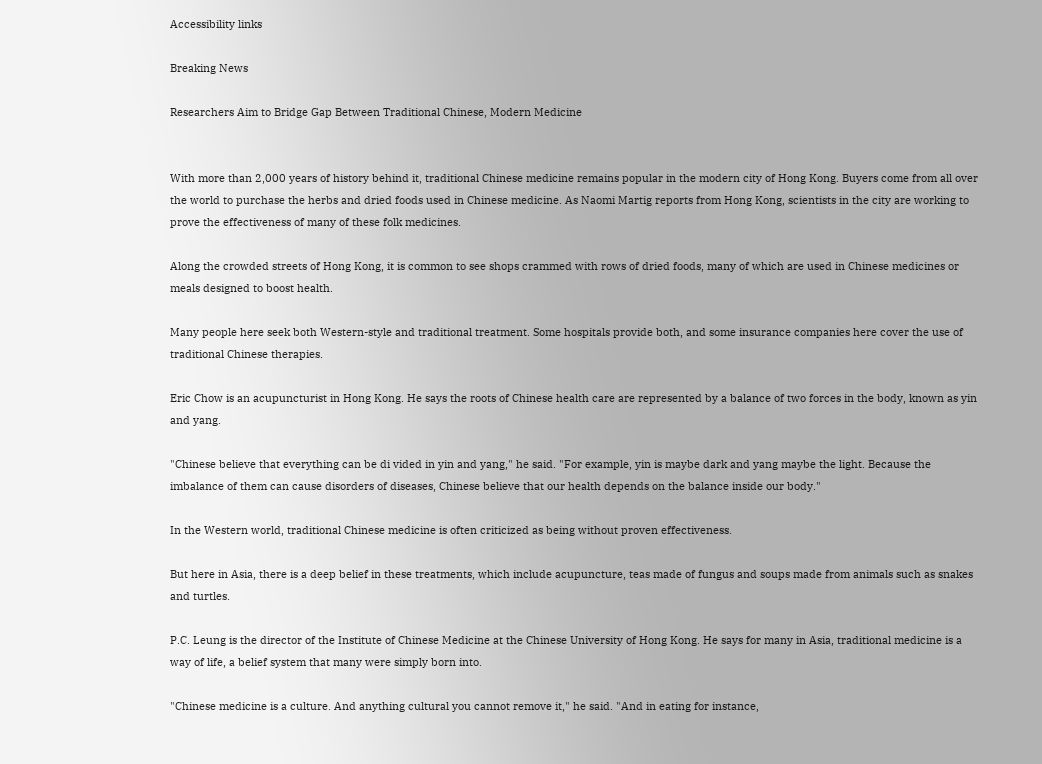Accessibility links

Breaking News

Researchers Aim to Bridge Gap Between Traditional Chinese, Modern Medicine


With more than 2,000 years of history behind it, traditional Chinese medicine remains popular in the modern city of Hong Kong. Buyers come from all over the world to purchase the herbs and dried foods used in Chinese medicine. As Naomi Martig reports from Hong Kong, scientists in the city are working to prove the effectiveness of many of these folk medicines.

Along the crowded streets of Hong Kong, it is common to see shops crammed with rows of dried foods, many of which are used in Chinese medicines or meals designed to boost health.

Many people here seek both Western-style and traditional treatment. Some hospitals provide both, and some insurance companies here cover the use of traditional Chinese therapies.

Eric Chow is an acupuncturist in Hong Kong. He says the roots of Chinese health care are represented by a balance of two forces in the body, known as yin and yang.

"Chinese believe that everything can be di vided in yin and yang," he said. "For example, yin is maybe dark and yang maybe the light. Because the imbalance of them can cause disorders of diseases, Chinese believe that our health depends on the balance inside our body."

In the Western world, traditional Chinese medicine is often criticized as being without proven effectiveness.

But here in Asia, there is a deep belief in these treatments, which include acupuncture, teas made of fungus and soups made from animals such as snakes and turtles.

P.C. Leung is the director of the Institute of Chinese Medicine at the Chinese University of Hong Kong. He says for many in Asia, traditional medicine is a way of life, a belief system that many were simply born into.

"Chinese medicine is a culture. And anything cultural you cannot remove it," he said. "And in eating for instance,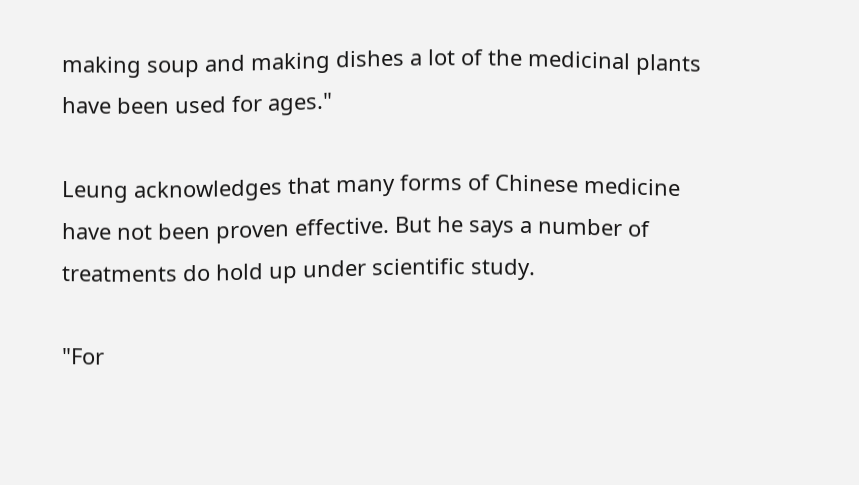making soup and making dishes a lot of the medicinal plants have been used for ages."

Leung acknowledges that many forms of Chinese medicine have not been proven effective. But he says a number of treatments do hold up under scientific study.

"For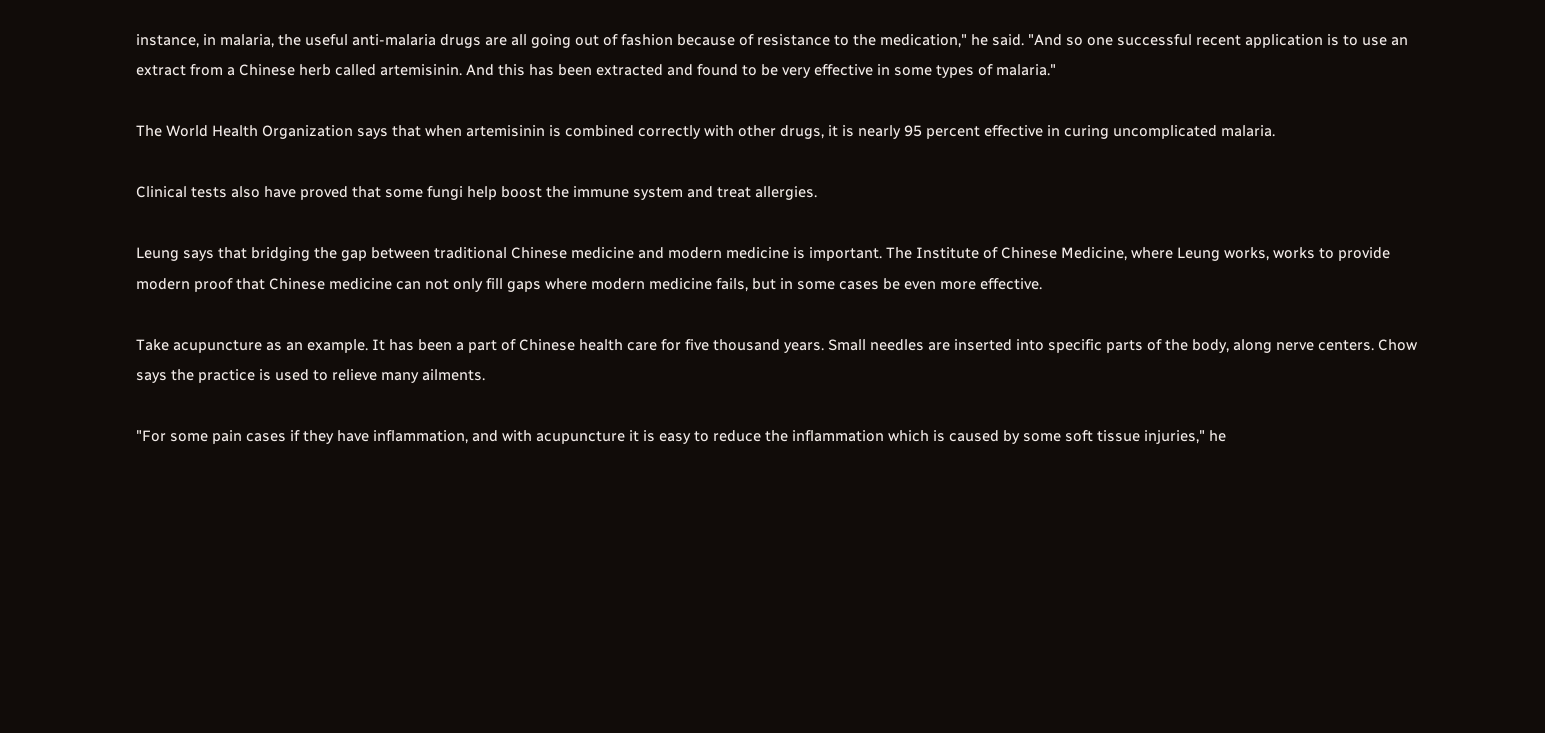instance, in malaria, the useful anti-malaria drugs are all going out of fashion because of resistance to the medication," he said. "And so one successful recent application is to use an extract from a Chinese herb called artemisinin. And this has been extracted and found to be very effective in some types of malaria."

The World Health Organization says that when artemisinin is combined correctly with other drugs, it is nearly 95 percent effective in curing uncomplicated malaria.

Clinical tests also have proved that some fungi help boost the immune system and treat allergies.

Leung says that bridging the gap between traditional Chinese medicine and modern medicine is important. The Institute of Chinese Medicine, where Leung works, works to provide modern proof that Chinese medicine can not only fill gaps where modern medicine fails, but in some cases be even more effective.

Take acupuncture as an example. It has been a part of Chinese health care for five thousand years. Small needles are inserted into specific parts of the body, along nerve centers. Chow says the practice is used to relieve many ailments.

"For some pain cases if they have inflammation, and with acupuncture it is easy to reduce the inflammation which is caused by some soft tissue injuries," he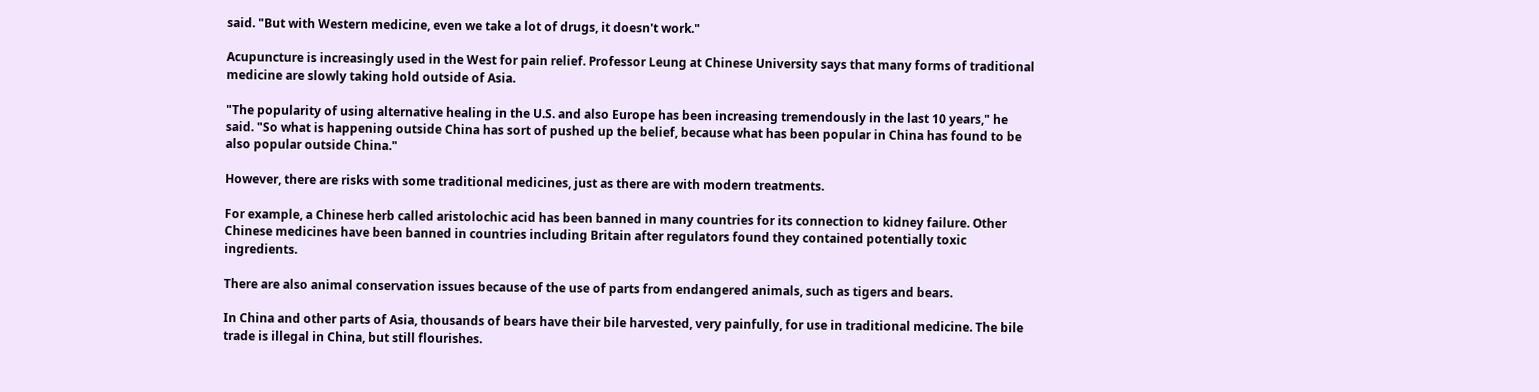said. "But with Western medicine, even we take a lot of drugs, it doesn't work."

Acupuncture is increasingly used in the West for pain relief. Professor Leung at Chinese University says that many forms of traditional medicine are slowly taking hold outside of Asia.

"The popularity of using alternative healing in the U.S. and also Europe has been increasing tremendously in the last 10 years," he said. "So what is happening outside China has sort of pushed up the belief, because what has been popular in China has found to be also popular outside China."

However, there are risks with some traditional medicines, just as there are with modern treatments.

For example, a Chinese herb called aristolochic acid has been banned in many countries for its connection to kidney failure. Other Chinese medicines have been banned in countries including Britain after regulators found they contained potentially toxic ingredients.

There are also animal conservation issues because of the use of parts from endangered animals, such as tigers and bears.

In China and other parts of Asia, thousands of bears have their bile harvested, very painfully, for use in traditional medicine. The bile trade is illegal in China, but still flourishes.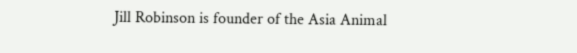Jill Robinson is founder of the Asia Animal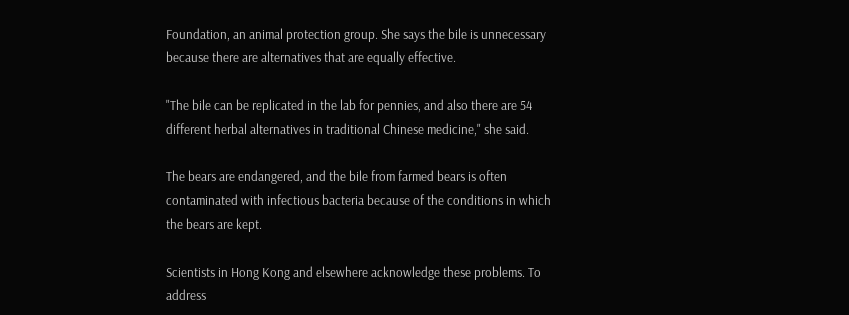Foundation, an animal protection group. She says the bile is unnecessary because there are alternatives that are equally effective.

"The bile can be replicated in the lab for pennies, and also there are 54 different herbal alternatives in traditional Chinese medicine," she said.

The bears are endangered, and the bile from farmed bears is often contaminated with infectious bacteria because of the conditions in which the bears are kept.

Scientists in Hong Kong and elsewhere acknowledge these problems. To address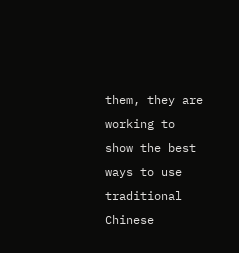them, they are working to show the best ways to use traditional Chinese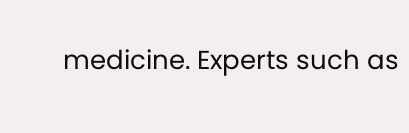medicine. Experts such as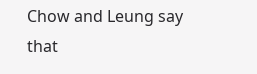Chow and Leung say that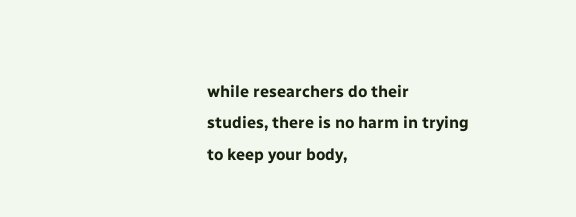while researchers do their studies, there is no harm in trying to keep your body,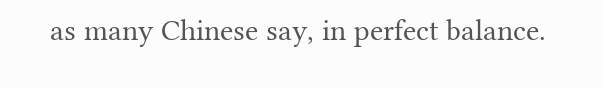as many Chinese say, in perfect balance.